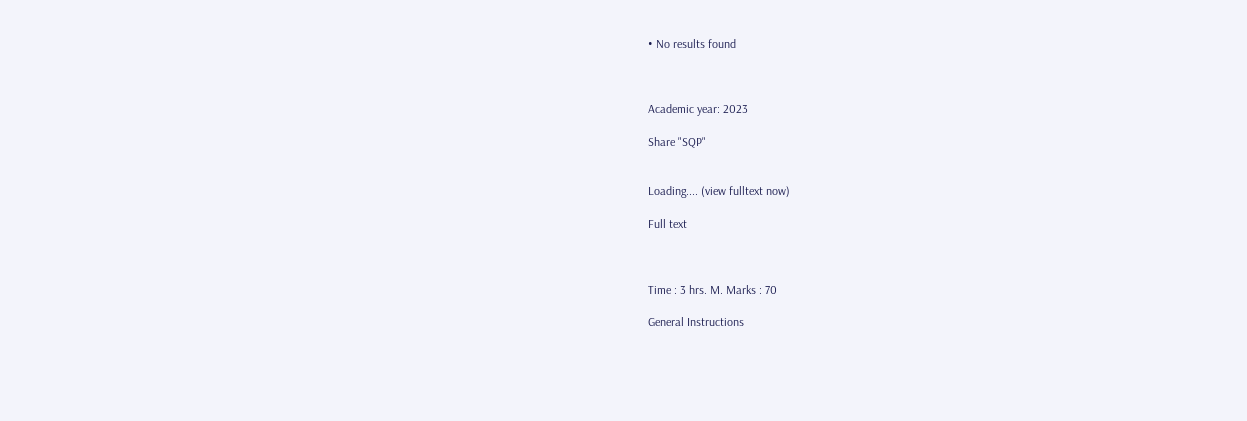• No results found



Academic year: 2023

Share "SQP"


Loading.... (view fulltext now)

Full text



Time : 3 hrs. M. Marks : 70

General Instructions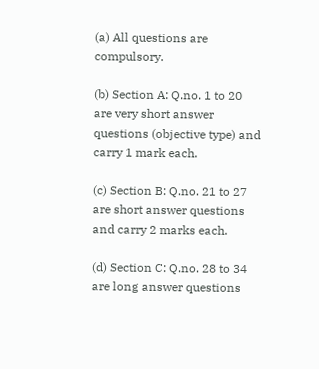(a) All questions are compulsory.

(b) Section A: Q.no. 1 to 20 are very short answer questions (objective type) and carry 1 mark each.

(c) Section B: Q.no. 21 to 27 are short answer questions and carry 2 marks each.

(d) Section C: Q.no. 28 to 34 are long answer questions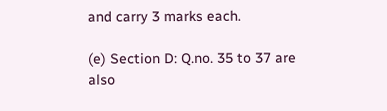and carry 3 marks each.

(e) Section D: Q.no. 35 to 37 are also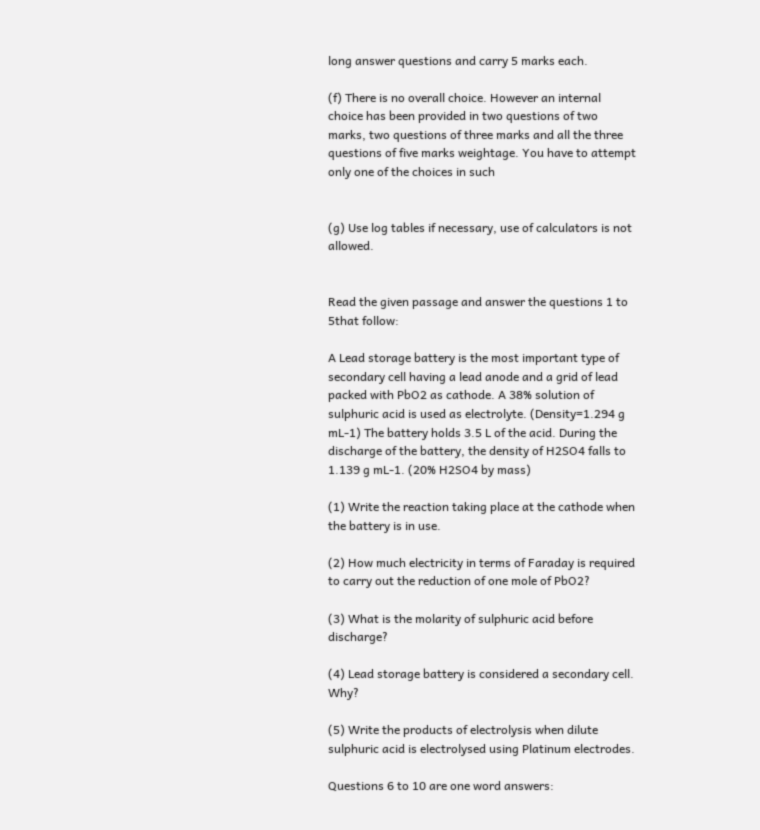long answer questions and carry 5 marks each.

(f) There is no overall choice. However an internal choice has been provided in two questions of two marks, two questions of three marks and all the three questions of five marks weightage. You have to attempt only one of the choices in such


(g) Use log tables if necessary, use of calculators is not allowed.


Read the given passage and answer the questions 1 to 5that follow:

A Lead storage battery is the most important type of secondary cell having a lead anode and a grid of lead packed with PbO2 as cathode. A 38% solution of sulphuric acid is used as electrolyte. (Density=1.294 g mL-1) The battery holds 3.5 L of the acid. During the discharge of the battery, the density of H2SO4 falls to 1.139 g mL-1. (20% H2SO4 by mass)

(1) Write the reaction taking place at the cathode when the battery is in use.

(2) How much electricity in terms of Faraday is required to carry out the reduction of one mole of PbO2?

(3) What is the molarity of sulphuric acid before discharge?

(4) Lead storage battery is considered a secondary cell. Why?

(5) Write the products of electrolysis when dilute sulphuric acid is electrolysed using Platinum electrodes.

Questions 6 to 10 are one word answers: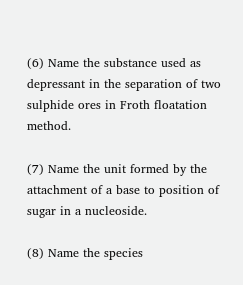(6) Name the substance used as depressant in the separation of two sulphide ores in Froth floatation method.

(7) Name the unit formed by the attachment of a base to position of sugar in a nucleoside.

(8) Name the species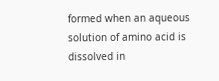formed when an aqueous solution of amino acid is dissolved in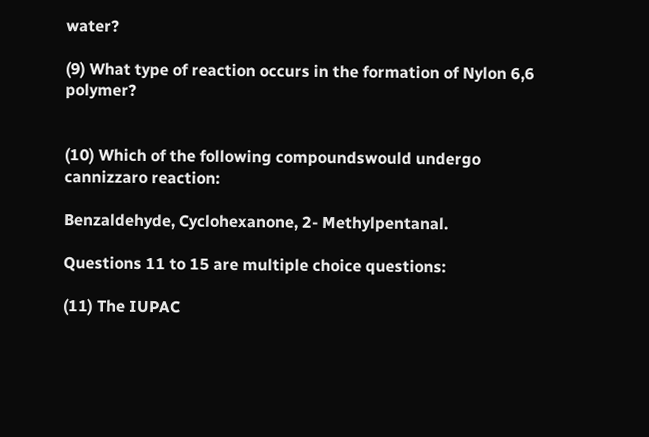water?

(9) What type of reaction occurs in the formation of Nylon 6,6 polymer?


(10) Which of the following compoundswould undergo cannizzaro reaction:

Benzaldehyde, Cyclohexanone, 2- Methylpentanal.

Questions 11 to 15 are multiple choice questions:

(11) The IUPAC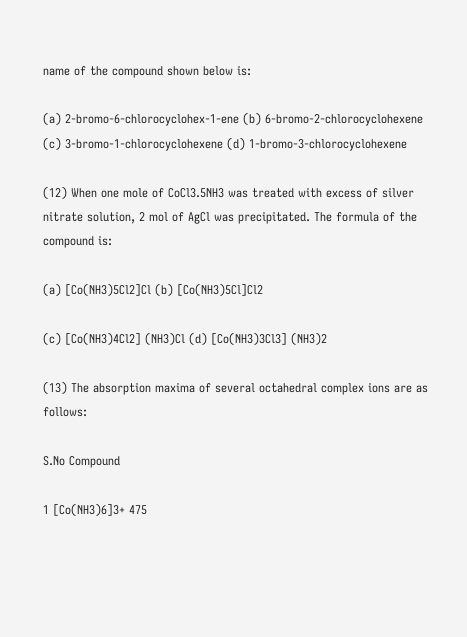name of the compound shown below is:

(a) 2-bromo-6-chlorocyclohex-1-ene (b) 6-bromo-2-chlorocyclohexene (c) 3-bromo-1-chlorocyclohexene (d) 1-bromo-3-chlorocyclohexene

(12) When one mole of CoCl3.5NH3 was treated with excess of silver nitrate solution, 2 mol of AgCl was precipitated. The formula of the compound is:

(a) [Co(NH3)5Cl2]Cl (b) [Co(NH3)5Cl]Cl2

(c) [Co(NH3)4Cl2] (NH3)Cl (d) [Co(NH3)3Cl3] (NH3)2

(13) The absorption maxima of several octahedral complex ions are as follows:

S.No Compound

1 [Co(NH3)6]3+ 475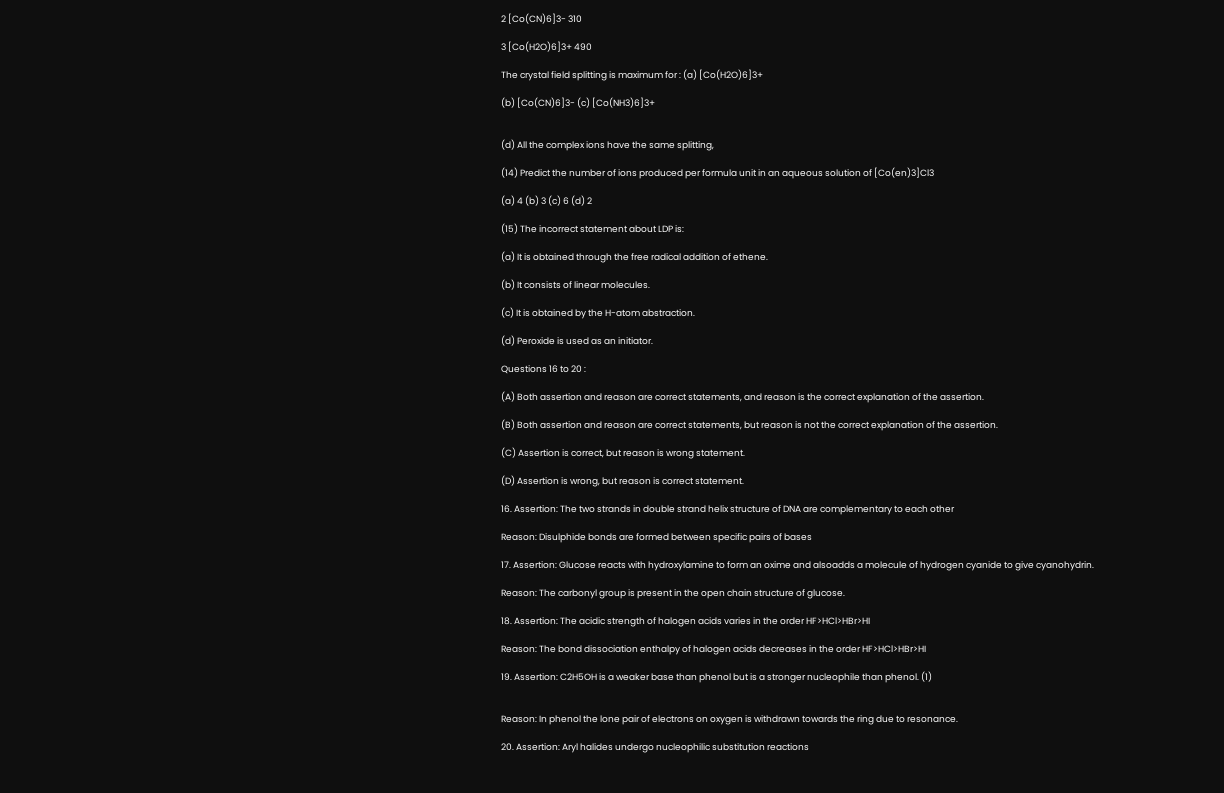2 [Co(CN)6]3- 310

3 [Co(H2O)6]3+ 490

The crystal field splitting is maximum for : (a) [Co(H2O)6]3+

(b) [Co(CN)6]3- (c) [Co(NH3)6]3+


(d) All the complex ions have the same splitting,

(14) Predict the number of ions produced per formula unit in an aqueous solution of [Co(en)3]Cl3

(a) 4 (b) 3 (c) 6 (d) 2

(15) The incorrect statement about LDP is:

(a) It is obtained through the free radical addition of ethene.

(b) It consists of linear molecules.

(c) It is obtained by the H-atom abstraction.

(d) Peroxide is used as an initiator.

Questions 16 to 20 :

(A) Both assertion and reason are correct statements, and reason is the correct explanation of the assertion.

(B) Both assertion and reason are correct statements, but reason is not the correct explanation of the assertion.

(C) Assertion is correct, but reason is wrong statement.

(D) Assertion is wrong, but reason is correct statement.

16. Assertion: The two strands in double strand helix structure of DNA are complementary to each other

Reason: Disulphide bonds are formed between specific pairs of bases

17. Assertion: Glucose reacts with hydroxylamine to form an oxime and alsoadds a molecule of hydrogen cyanide to give cyanohydrin.

Reason: The carbonyl group is present in the open chain structure of glucose.

18. Assertion: The acidic strength of halogen acids varies in the order HF>HCl>HBr>HI

Reason: The bond dissociation enthalpy of halogen acids decreases in the order HF>HCl>HBr>HI

19. Assertion: C2H5OH is a weaker base than phenol but is a stronger nucleophile than phenol. (1)


Reason: In phenol the lone pair of electrons on oxygen is withdrawn towards the ring due to resonance.

20. Assertion: Aryl halides undergo nucleophilic substitution reactions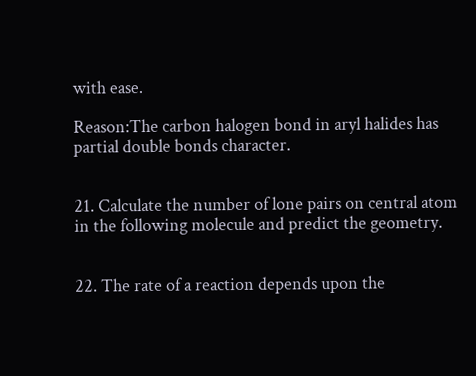with ease.

Reason:The carbon halogen bond in aryl halides has partial double bonds character.


21. Calculate the number of lone pairs on central atom in the following molecule and predict the geometry.


22. The rate of a reaction depends upon the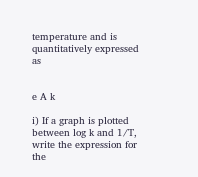temperature and is quantitatively expressed as


e A k

i) If a graph is plotted between log k and 1/T, write the expression for the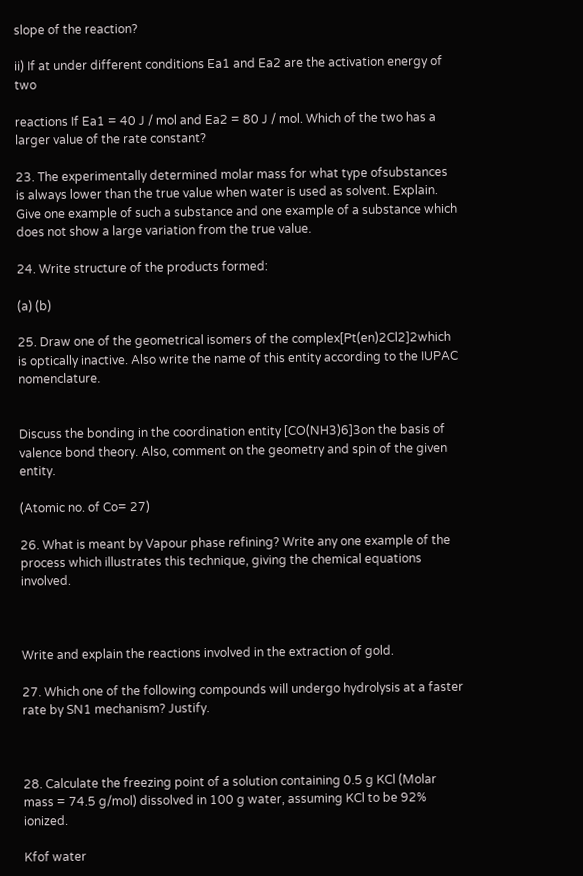slope of the reaction?

ii) If at under different conditions Ea1 and Ea2 are the activation energy of two

reactions If Ea1 = 40 J / mol and Ea2 = 80 J / mol. Which of the two has a larger value of the rate constant?

23. The experimentally determined molar mass for what type ofsubstances is always lower than the true value when water is used as solvent. Explain. Give one example of such a substance and one example of a substance which does not show a large variation from the true value.

24. Write structure of the products formed:

(a) (b)

25. Draw one of the geometrical isomers of the complex[Pt(en)2Cl2]2which is optically inactive. Also write the name of this entity according to the IUPAC nomenclature.


Discuss the bonding in the coordination entity [CO(NH3)6]3on the basis of valence bond theory. Also, comment on the geometry and spin of the given entity.

(Atomic no. of Co= 27)

26. What is meant by Vapour phase refining? Write any one example of the process which illustrates this technique, giving the chemical equations involved.



Write and explain the reactions involved in the extraction of gold.

27. Which one of the following compounds will undergo hydrolysis at a faster rate by SN1 mechanism? Justify.



28. Calculate the freezing point of a solution containing 0.5 g KCl (Molar mass = 74.5 g/mol) dissolved in 100 g water, assuming KCl to be 92% ionized.

Kfof water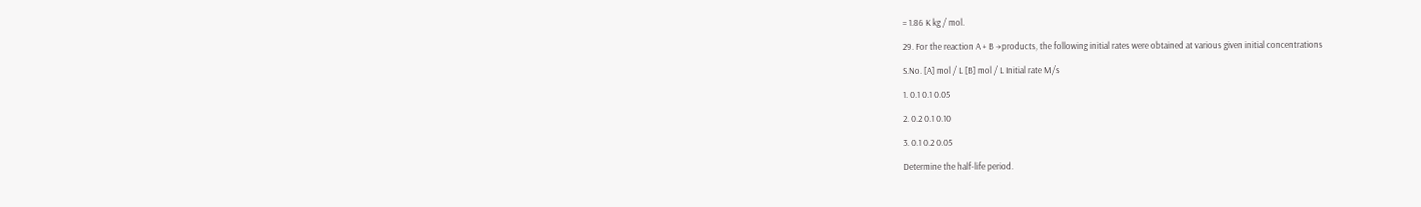= 1.86 K kg / mol.

29. For the reaction A + B →products, the following initial rates were obtained at various given initial concentrations

S.No. [A] mol / L [B] mol / L Initial rate M/s

1. 0.1 0.1 0.05

2. 0.2 0.1 0.10

3. 0.1 0.2 0.05

Determine the half-life period.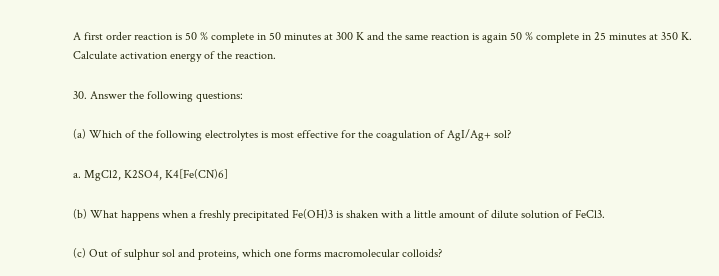A first order reaction is 50 % complete in 50 minutes at 300 K and the same reaction is again 50 % complete in 25 minutes at 350 K. Calculate activation energy of the reaction.

30. Answer the following questions:

(a) Which of the following electrolytes is most effective for the coagulation of AgI/Ag+ sol?

a. MgCl2, K2SO4, K4[Fe(CN)6]

(b) What happens when a freshly precipitated Fe(OH)3 is shaken with a little amount of dilute solution of FeCl3.

(c) Out of sulphur sol and proteins, which one forms macromolecular colloids?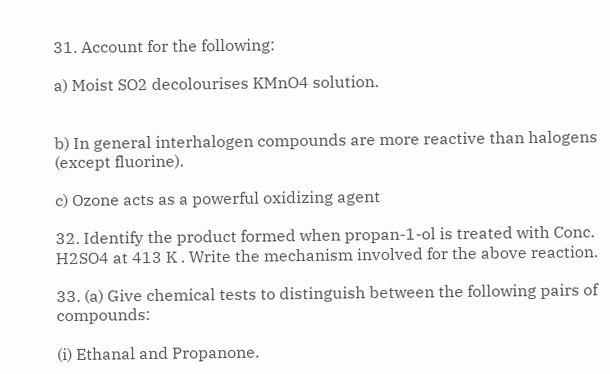31. Account for the following:

a) Moist SO2 decolourises KMnO4 solution.


b) In general interhalogen compounds are more reactive than halogens (except fluorine).

c) Ozone acts as a powerful oxidizing agent

32. Identify the product formed when propan-1-ol is treated with Conc. H2SO4 at 413 K . Write the mechanism involved for the above reaction.

33. (a) Give chemical tests to distinguish between the following pairs of compounds:

(i) Ethanal and Propanone.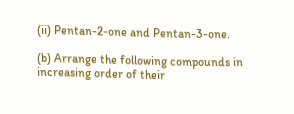(ii) Pentan-2-one and Pentan-3-one.

(b) Arrange the following compounds in increasing order of their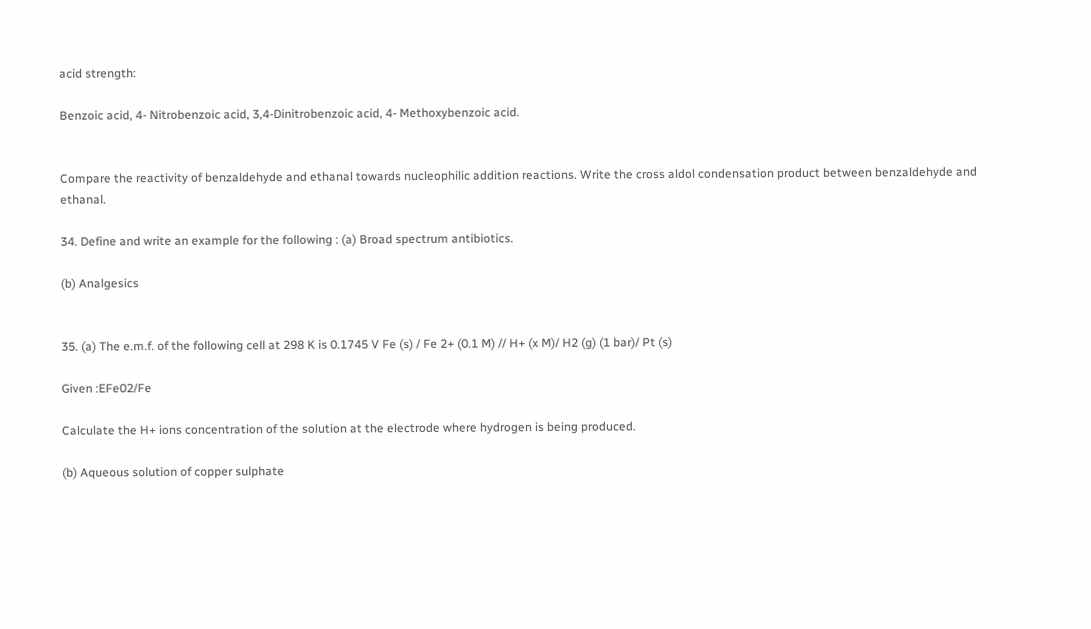acid strength:

Benzoic acid, 4- Nitrobenzoic acid, 3,4-Dinitrobenzoic acid, 4- Methoxybenzoic acid.


Compare the reactivity of benzaldehyde and ethanal towards nucleophilic addition reactions. Write the cross aldol condensation product between benzaldehyde and ethanal.

34. Define and write an example for the following : (a) Broad spectrum antibiotics.

(b) Analgesics


35. (a) The e.m.f. of the following cell at 298 K is 0.1745 V Fe (s) / Fe 2+ (0.1 M) // H+ (x M)/ H2 (g) (1 bar)/ Pt (s)

Given :EFe02/Fe

Calculate the H+ ions concentration of the solution at the electrode where hydrogen is being produced.

(b) Aqueous solution of copper sulphate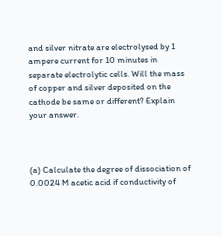and silver nitrate are electrolysed by 1 ampere current for 10 minutes in separate electrolytic cells. Will the mass of copper and silver deposited on the cathode be same or different? Explain your answer.



(a) Calculate the degree of dissociation of 0.0024 M acetic acid if conductivity of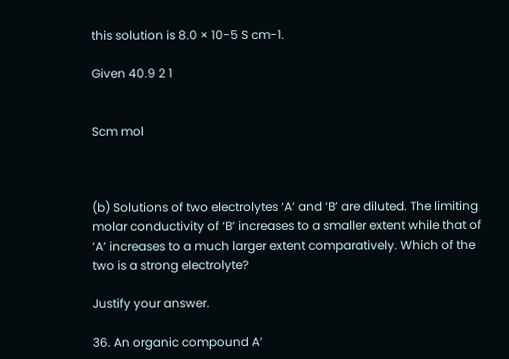this solution is 8.0 × 10-5 S cm-1.

Given 40.9 2 1


Scm mol



(b) Solutions of two electrolytes ‘A’ and ‘B’ are diluted. The limiting molar conductivity of ‘B’ increases to a smaller extent while that of ‘A’ increases to a much larger extent comparatively. Which of the two is a strong electrolyte?

Justify your answer.

36. An organic compound A’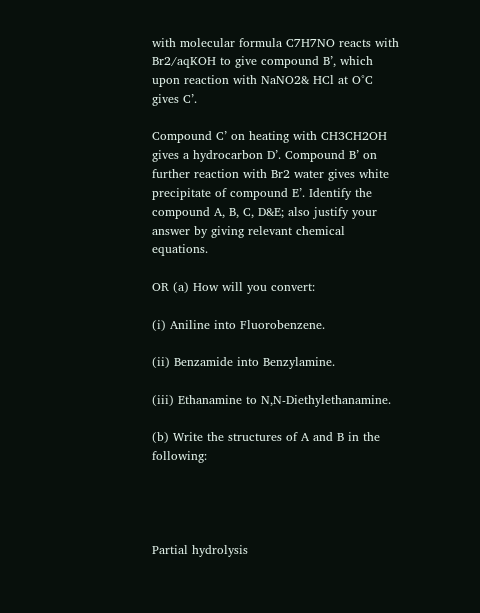with molecular formula C7H7NO reacts with Br2/aqKOH to give compound B’, which upon reaction with NaNO2& HCl at O°C gives C’.

Compound C’ on heating with CH3CH2OH gives a hydrocarbon D’. Compound B’ on further reaction with Br2 water gives white precipitate of compound E’. Identify the compound A, B, C, D&E; also justify your answer by giving relevant chemical equations.

OR (a) How will you convert:

(i) Aniline into Fluorobenzene.

(ii) Benzamide into Benzylamine.

(iii) Ethanamine to N,N-Diethylethanamine.

(b) Write the structures of A and B in the following:




Partial hydrolysis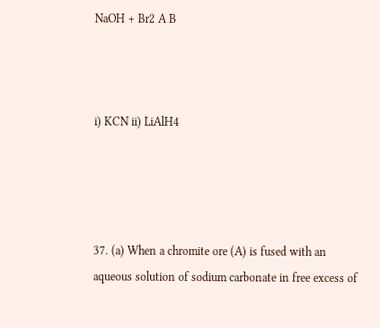NaOH + Br2 A B



i) KCN ii) LiAlH4




37. (a) When a chromite ore (A) is fused with an aqueous solution of sodium carbonate in free excess of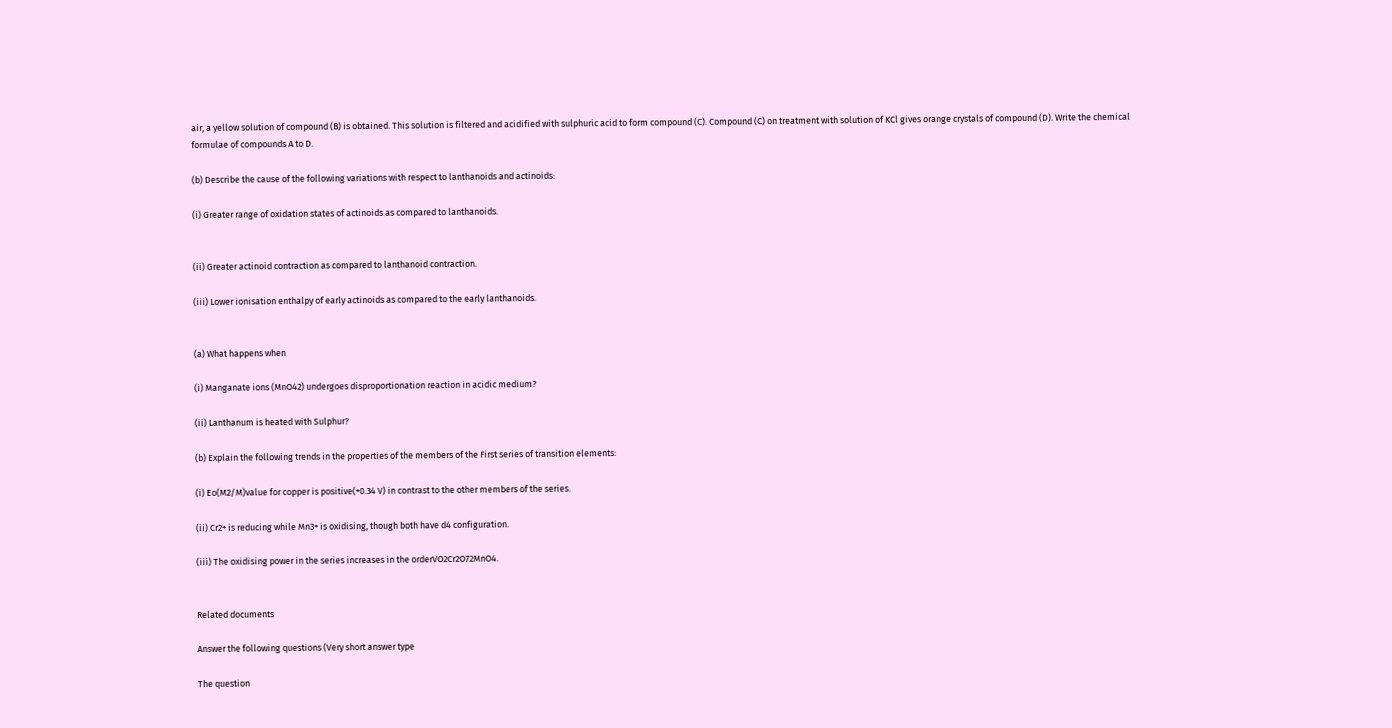air, a yellow solution of compound (B) is obtained. This solution is filtered and acidified with sulphuric acid to form compound (C). Compound (C) on treatment with solution of KCl gives orange crystals of compound (D). Write the chemical formulae of compounds A to D.

(b) Describe the cause of the following variations with respect to lanthanoids and actinoids:

(i) Greater range of oxidation states of actinoids as compared to lanthanoids.


(ii) Greater actinoid contraction as compared to lanthanoid contraction.

(iii) Lower ionisation enthalpy of early actinoids as compared to the early lanthanoids.


(a) What happens when

(i) Manganate ions (MnO42) undergoes disproportionation reaction in acidic medium?

(ii) Lanthanum is heated with Sulphur?

(b) Explain the following trends in the properties of the members of the First series of transition elements:

(i) Eo(M2/M)value for copper is positive(+0.34 V) in contrast to the other members of the series.

(ii) Cr2+ is reducing while Mn3+ is oxidising, though both have d4 configuration.

(iii) The oxidising power in the series increases in the orderVO2Cr2O72MnO4.


Related documents

Answer the following questions (Very short answer type

The question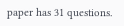paper has 31 questions.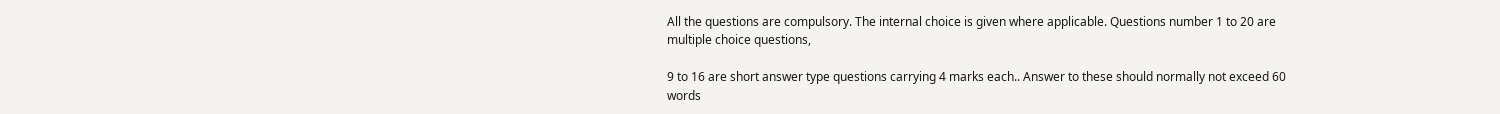All the questions are compulsory. The internal choice is given where applicable. Questions number 1 to 20 are multiple choice questions,

9 to 16 are short answer type questions carrying 4 marks each.. Answer to these should normally not exceed 60 words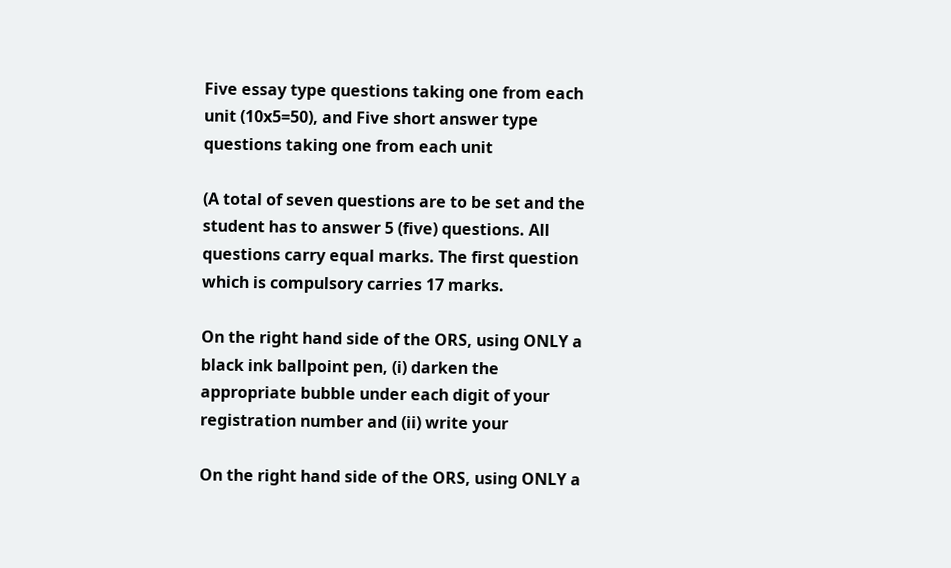Five essay type questions taking one from each unit (10x5=50), and Five short answer type questions taking one from each unit

(A total of seven questions are to be set and the student has to answer 5 (five) questions. All questions carry equal marks. The first question which is compulsory carries 17 marks.

On the right hand side of the ORS, using ONLY a black ink ballpoint pen, (i) darken the appropriate bubble under each digit of your registration number and (ii) write your

On the right hand side of the ORS, using ONLY a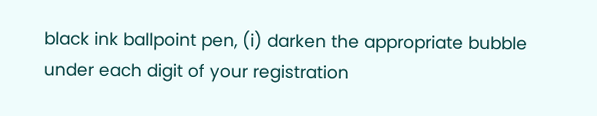black ink ballpoint pen, (i) darken the appropriate bubble under each digit of your registration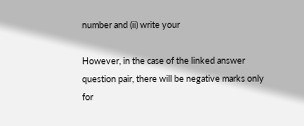number and (ii) write your

However, in the case of the linked answer question pair, there will be negative marks only for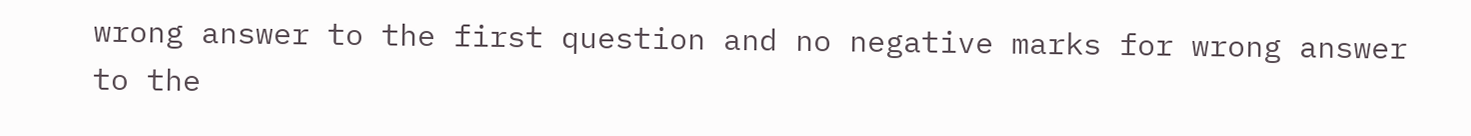wrong answer to the first question and no negative marks for wrong answer to the